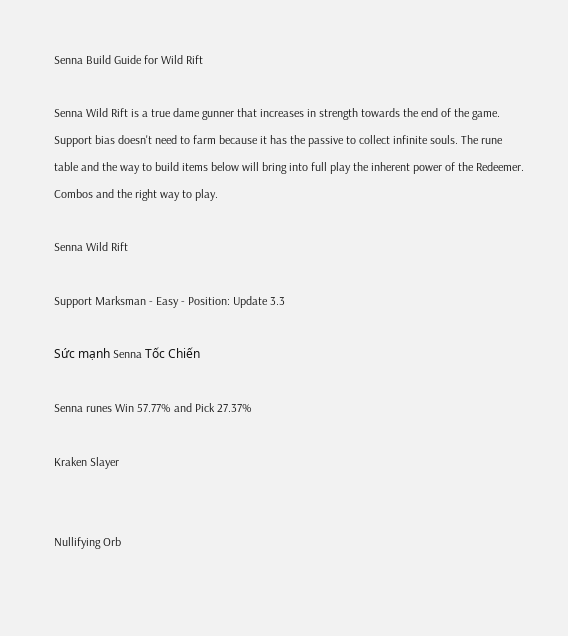Senna Build Guide for Wild Rift

Senna Wild Rift is a true dame gunner that increases in strength towards the end of the game. Support bias doesn't need to farm because it has the passive to collect infinite souls. The rune table and the way to build items below will bring into full play the inherent power of the Redeemer. Combos and the right way to play.

Senna Wild Rift

Support Marksman - Easy - Position: Update 3.3

Sức mạnh Senna Tốc Chiến

Senna runes Win 57.77% and Pick 27.37%

Kraken Slayer


Nullifying Orb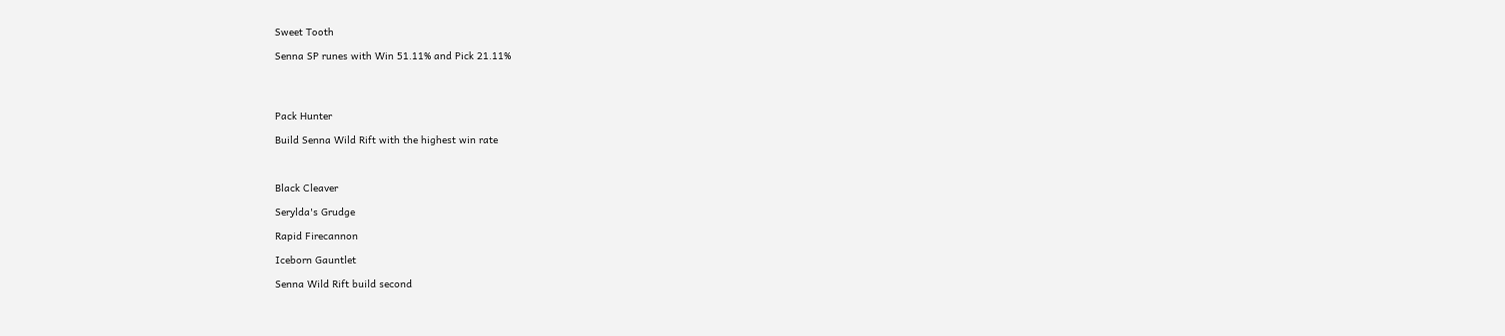Sweet Tooth

Senna SP runes with Win 51.11% and Pick 21.11%




Pack Hunter

Build Senna Wild Rift with the highest win rate



Black Cleaver

Serylda's Grudge

Rapid Firecannon

Iceborn Gauntlet

Senna Wild Rift build second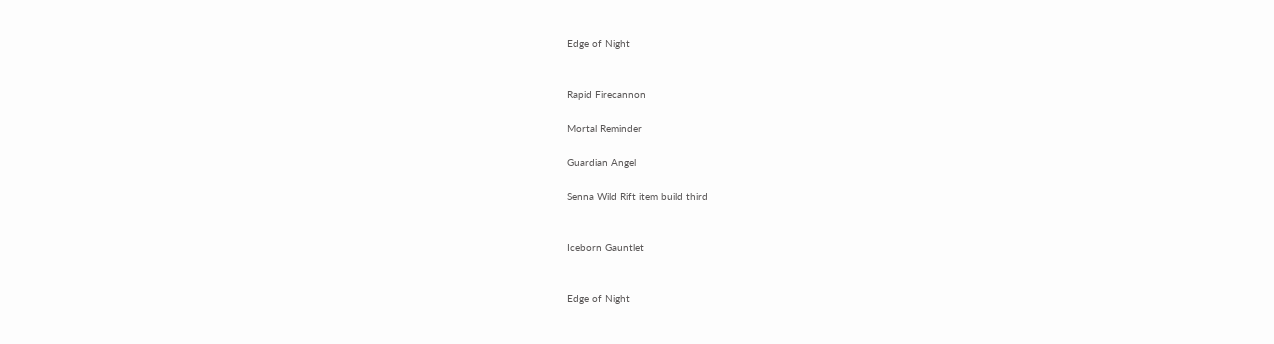Edge of Night


Rapid Firecannon

Mortal Reminder

Guardian Angel

Senna Wild Rift item build third


Iceborn Gauntlet


Edge of Night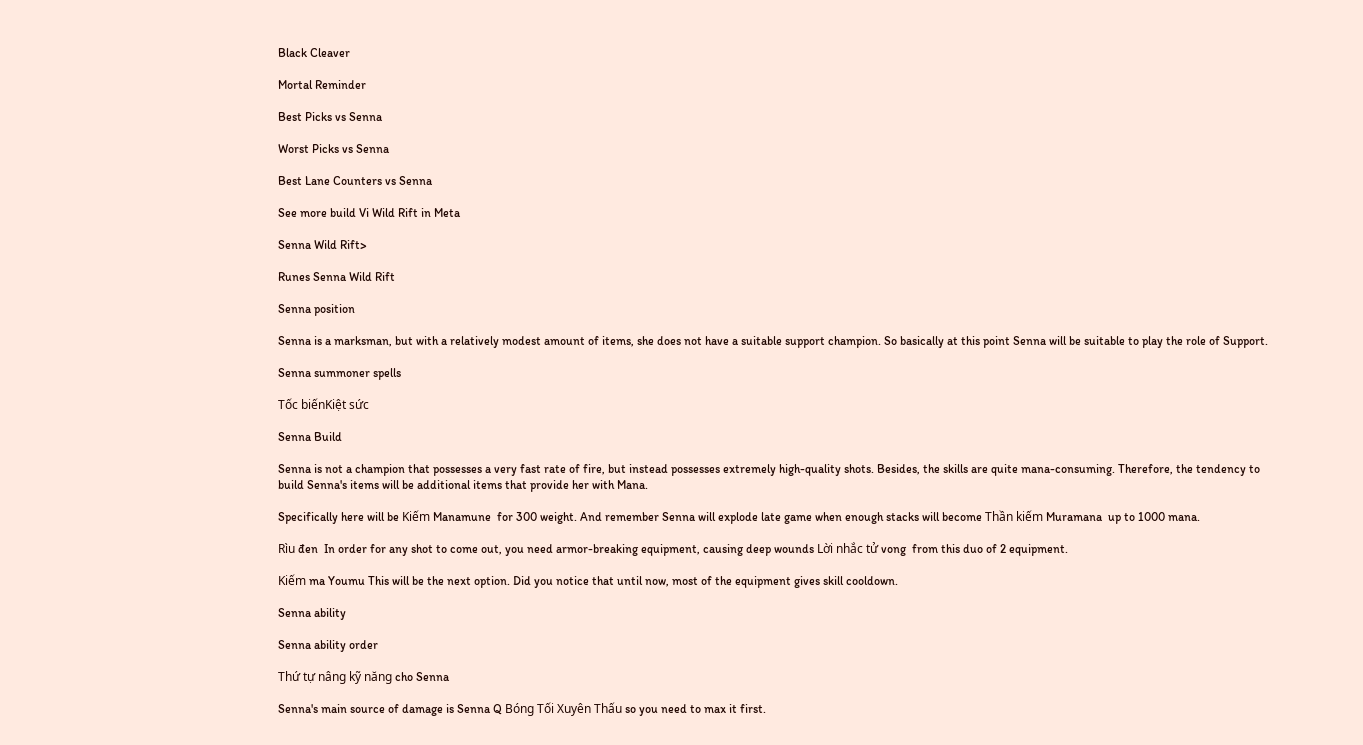Black Cleaver

Mortal Reminder

Best Picks vs Senna

Worst Picks vs Senna

Best Lane Counters vs Senna

See more build Vi Wild Rift in Meta

Senna Wild Rift>

Runes Senna Wild Rift

Senna position

Senna is a marksman, but with a relatively modest amount of items, she does not have a suitable support champion. So basically at this point Senna will be suitable to play the role of Support.

Senna summoner spells

Tốc biếnKiệt sức

Senna Build

Senna is not a champion that possesses a very fast rate of fire, but instead possesses extremely high-quality shots. Besides, the skills are quite mana-consuming. Therefore, the tendency to build Senna's items will be additional items that provide her with Mana.

Specifically here will be Kiếm Manamune  for 300 weight. And remember Senna will explode late game when enough stacks will become Thần kiếm Muramana  up to 1000 mana.

Rìu đen  In order for any shot to come out, you need armor-breaking equipment, causing deep wounds Lời nhắc tử vong  from this duo of 2 equipment.

Kiếm ma Youmu This will be the next option. Did you notice that until now, most of the equipment gives skill cooldown.

Senna ability

Senna ability order

Thứ tự nâng kỹ năng cho Senna

Senna's main source of damage is Senna Q Bóng Tối Xuyên Thấu so you need to max it first.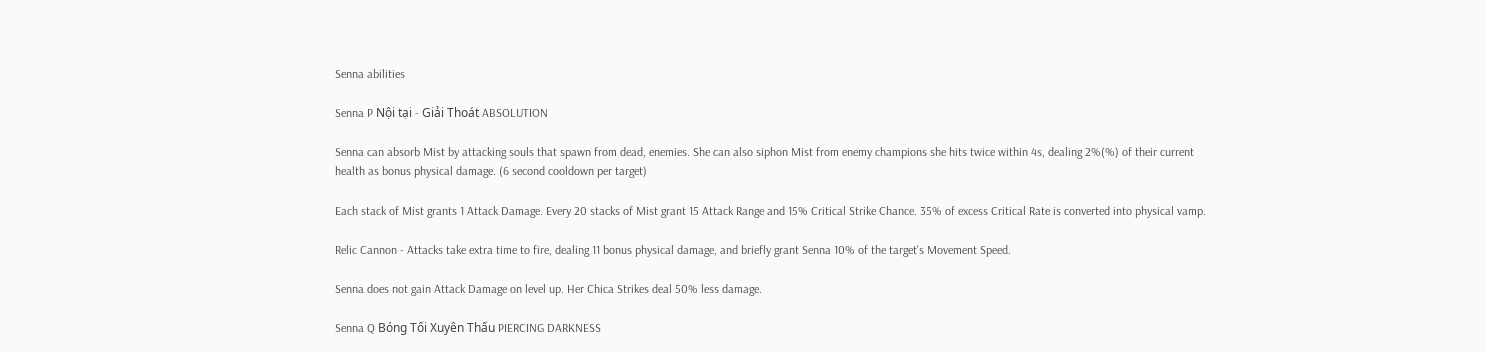Senna abilities

Senna P Nội tại - Giải Thoát ABSOLUTION

Senna can absorb Mist by attacking souls that spawn from dead, enemies. She can also siphon Mist from enemy champions she hits twice within 4s, dealing 2%(%) of their current health as bonus physical damage. (6 second cooldown per target)

Each stack of Mist grants 1 Attack Damage. Every 20 stacks of Mist grant 15 Attack Range and 15% Critical Strike Chance. 35% of excess Critical Rate is converted into physical vamp.

Relic Cannon - Attacks take extra time to fire, dealing 11 bonus physical damage, and briefly grant Senna 10% of the target's Movement Speed.

Senna does not gain Attack Damage on level up. Her Chica Strikes deal 50% less damage.

Senna Q Bóng Tối Xuyên Thấu PIERCING DARKNESS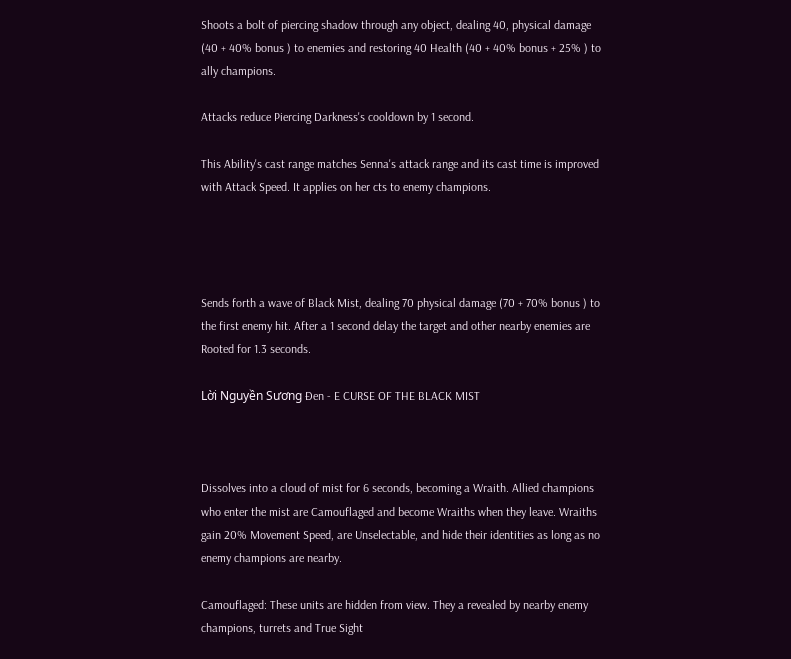Shoots a bolt of piercing shadow through any object, dealing 40, physical damage (40 + 40% bonus ) to enemies and restoring 40 Health (40 + 40% bonus + 25% ) to ally champions.

Attacks reduce Piercing Darkness's cooldown by 1 second.

This Ability's cast range matches Senna's attack range and its cast time is improved with Attack Speed. It applies on her cts to enemy champions.




Sends forth a wave of Black Mist, dealing 70 physical damage (70 + 70% bonus ) to the first enemy hit. After a 1 second delay the target and other nearby enemies are Rooted for 1.3 seconds.

Lời Nguyền Sương Đen - E CURSE OF THE BLACK MIST



Dissolves into a cloud of mist for 6 seconds, becoming a Wraith. Allied champions who enter the mist are Camouflaged and become Wraiths when they leave. Wraiths gain 20% Movement Speed, are Unselectable, and hide their identities as long as no enemy champions are nearby.

Camouflaged: These units are hidden from view. They a revealed by nearby enemy champions, turrets and True Sight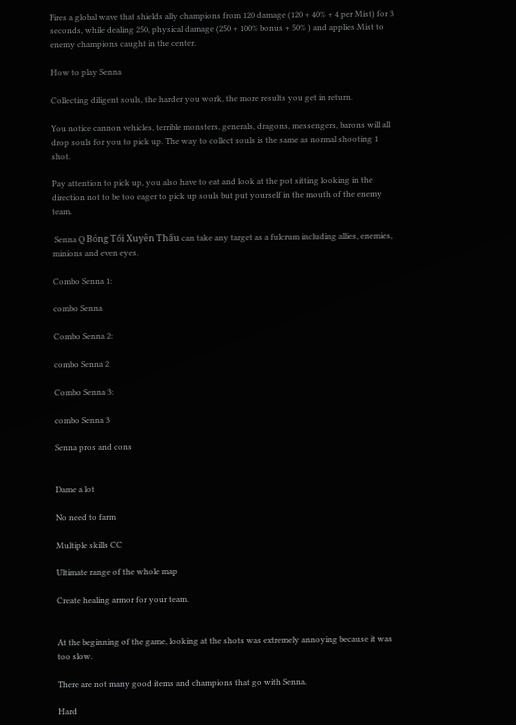Fires a global wave that shields ally champions from 120 damage (120 + 40% + 4 per Mist) for 3 seconds, while dealing 250, physical damage (250 + 100% bonus + 50% ) and applies Mist to enemy champions caught in the center.

How to play Senna

Collecting diligent souls, the harder you work, the more results you get in return.

You notice cannon vehicles, terrible monsters, generals, dragons, messengers, barons will all drop souls for you to pick up. The way to collect souls is the same as normal shooting 1 shot.

Pay attention to pick up, you also have to eat and look at the pot sitting looking in the direction not to be too eager to pick up souls but put yourself in the mouth of the enemy team.

 Senna Q Bóng Tối Xuyên Thấu can take any target as a fulcrum including allies, enemies, minions and even eyes.

Combo Senna 1:

combo Senna

Combo Senna 2:

combo Senna 2

Combo Senna 3:

combo Senna 3

Senna pros and cons


Dame a lot

No need to farm

Multiple skills CC

Ultimate range of the whole map

Create healing armor for your team.


At the beginning of the game, looking at the shots was extremely annoying because it was too slow.

There are not many good items and champions that go with Senna.

Hard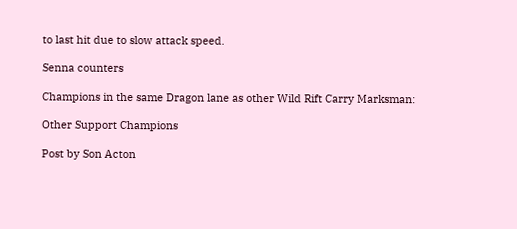to last hit due to slow attack speed.

Senna counters

Champions in the same Dragon lane as other Wild Rift Carry Marksman:

Other Support Champions

Post by Son Acton